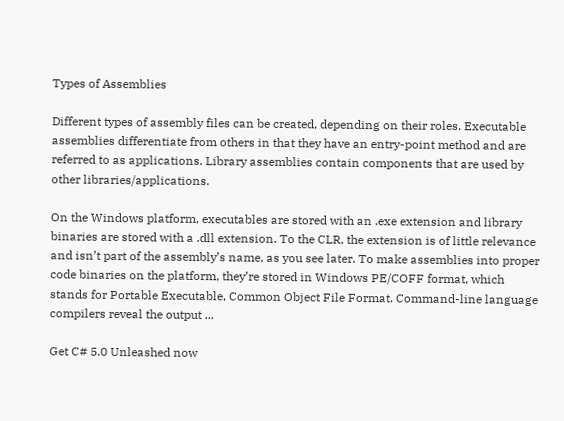Types of Assemblies

Different types of assembly files can be created, depending on their roles. Executable assemblies differentiate from others in that they have an entry-point method and are referred to as applications. Library assemblies contain components that are used by other libraries/applications.

On the Windows platform, executables are stored with an .exe extension and library binaries are stored with a .dll extension. To the CLR, the extension is of little relevance and isn’t part of the assembly’s name, as you see later. To make assemblies into proper code binaries on the platform, they’re stored in Windows PE/COFF format, which stands for Portable Executable, Common Object File Format. Command-line language compilers reveal the output ...

Get C# 5.0 Unleashed now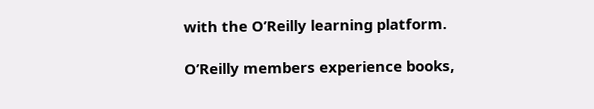with the O’Reilly learning platform.

O’Reilly members experience books,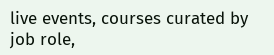live events, courses curated by job role,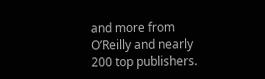and more from O’Reilly and nearly 200 top publishers.